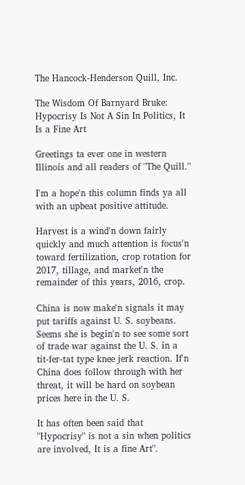The Hancock-Henderson Quill, Inc.

The Wisdom Of Barnyard Bruke: Hypocrisy Is Not A Sin In Politics, It Is a Fine Art

Greetings ta ever one in western Illinois and all readers of "The Quill."

I'm a hope'n this column finds ya all with an upbeat positive attitude.

Harvest is a wind'n down fairly quickly and much attention is focus'n toward fertilization, crop rotation for 2017, tillage, and market'n the remainder of this years, 2016, crop.

China is now make'n signals it may put tariffs against U. S. soybeans. Seems she is begin'n to see some sort of trade war against the U. S. in a tit-fer-tat type knee jerk reaction. If'n China does follow through with her threat, it will be hard on soybean prices here in the U. S.

It has often been said that "Hypocrisy" is not a sin when politics are involved, It is a fine Art".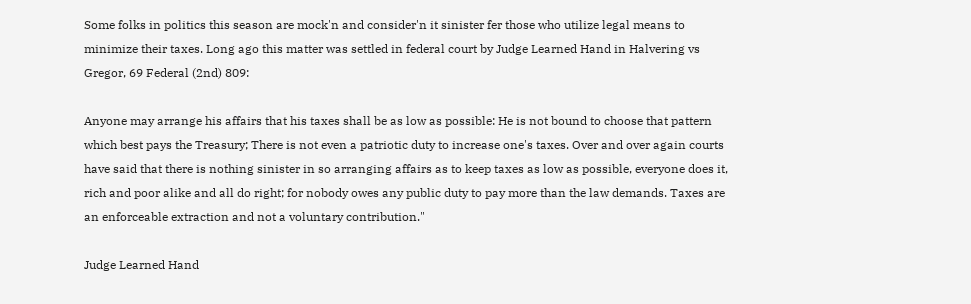Some folks in politics this season are mock'n and consider'n it sinister fer those who utilize legal means to minimize their taxes. Long ago this matter was settled in federal court by Judge Learned Hand in Halvering vs Gregor, 69 Federal (2nd) 809:

Anyone may arrange his affairs that his taxes shall be as low as possible: He is not bound to choose that pattern which best pays the Treasury; There is not even a patriotic duty to increase one's taxes. Over and over again courts have said that there is nothing sinister in so arranging affairs as to keep taxes as low as possible, everyone does it, rich and poor alike and all do right; for nobody owes any public duty to pay more than the law demands. Taxes are an enforceable extraction and not a voluntary contribution."

Judge Learned Hand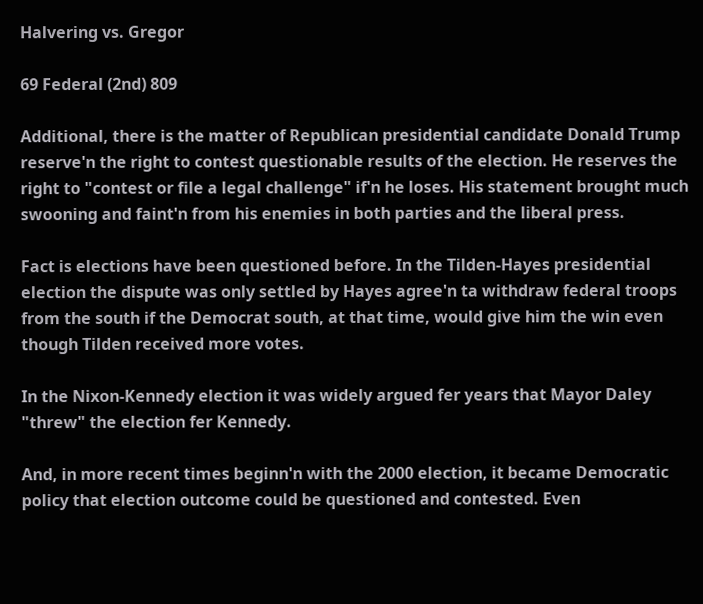Halvering vs. Gregor

69 Federal (2nd) 809

Additional, there is the matter of Republican presidential candidate Donald Trump reserve'n the right to contest questionable results of the election. He reserves the right to "contest or file a legal challenge" if'n he loses. His statement brought much swooning and faint'n from his enemies in both parties and the liberal press.

Fact is elections have been questioned before. In the Tilden-Hayes presidential election the dispute was only settled by Hayes agree'n ta withdraw federal troops from the south if the Democrat south, at that time, would give him the win even though Tilden received more votes.

In the Nixon-Kennedy election it was widely argued fer years that Mayor Daley "threw" the election fer Kennedy.

And, in more recent times beginn'n with the 2000 election, it became Democratic policy that election outcome could be questioned and contested. Even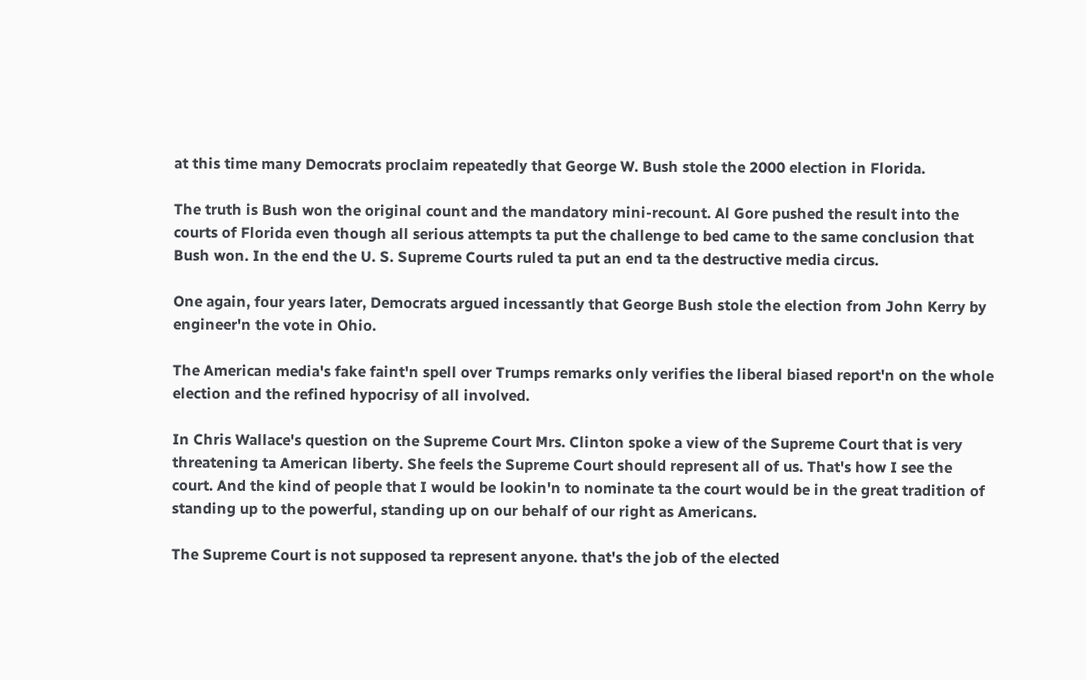at this time many Democrats proclaim repeatedly that George W. Bush stole the 2000 election in Florida.

The truth is Bush won the original count and the mandatory mini-recount. Al Gore pushed the result into the courts of Florida even though all serious attempts ta put the challenge to bed came to the same conclusion that Bush won. In the end the U. S. Supreme Courts ruled ta put an end ta the destructive media circus.

One again, four years later, Democrats argued incessantly that George Bush stole the election from John Kerry by engineer'n the vote in Ohio.

The American media's fake faint'n spell over Trumps remarks only verifies the liberal biased report'n on the whole election and the refined hypocrisy of all involved.

In Chris Wallace's question on the Supreme Court Mrs. Clinton spoke a view of the Supreme Court that is very threatening ta American liberty. She feels the Supreme Court should represent all of us. That's how I see the court. And the kind of people that I would be lookin'n to nominate ta the court would be in the great tradition of standing up to the powerful, standing up on our behalf of our right as Americans.

The Supreme Court is not supposed ta represent anyone. that's the job of the elected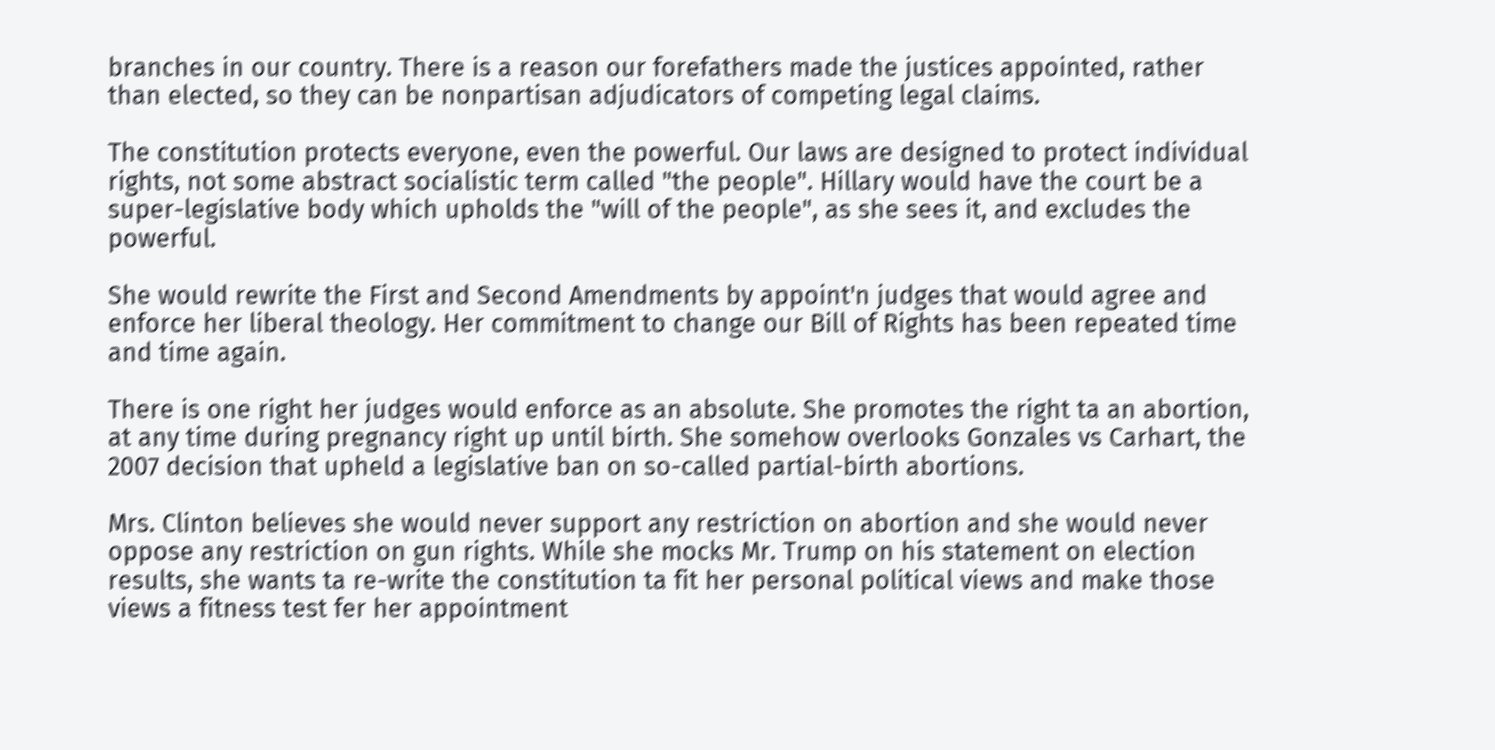branches in our country. There is a reason our forefathers made the justices appointed, rather than elected, so they can be nonpartisan adjudicators of competing legal claims.

The constitution protects everyone, even the powerful. Our laws are designed to protect individual rights, not some abstract socialistic term called "the people". Hillary would have the court be a super-legislative body which upholds the "will of the people", as she sees it, and excludes the powerful.

She would rewrite the First and Second Amendments by appoint'n judges that would agree and enforce her liberal theology. Her commitment to change our Bill of Rights has been repeated time and time again.

There is one right her judges would enforce as an absolute. She promotes the right ta an abortion, at any time during pregnancy right up until birth. She somehow overlooks Gonzales vs Carhart, the 2007 decision that upheld a legislative ban on so-called partial-birth abortions.

Mrs. Clinton believes she would never support any restriction on abortion and she would never oppose any restriction on gun rights. While she mocks Mr. Trump on his statement on election results, she wants ta re-write the constitution ta fit her personal political views and make those views a fitness test fer her appointment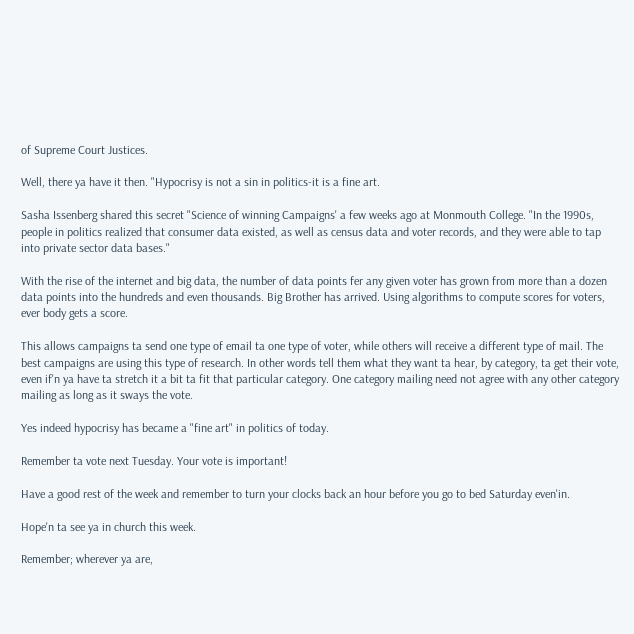of Supreme Court Justices.

Well, there ya have it then. "Hypocrisy is not a sin in politics-it is a fine art.

Sasha Issenberg shared this secret "Science of winning Campaigns' a few weeks ago at Monmouth College. "In the 1990s, people in politics realized that consumer data existed, as well as census data and voter records, and they were able to tap into private sector data bases."

With the rise of the internet and big data, the number of data points fer any given voter has grown from more than a dozen data points into the hundreds and even thousands. Big Brother has arrived. Using algorithms to compute scores for voters, ever body gets a score.

This allows campaigns ta send one type of email ta one type of voter, while others will receive a different type of mail. The best campaigns are using this type of research. In other words tell them what they want ta hear, by category, ta get their vote, even if'n ya have ta stretch it a bit ta fit that particular category. One category mailing need not agree with any other category mailing as long as it sways the vote.

Yes indeed hypocrisy has became a "fine art" in politics of today.

Remember ta vote next Tuesday. Your vote is important!

Have a good rest of the week and remember to turn your clocks back an hour before you go to bed Saturday even'in.

Hope'n ta see ya in church this week.

Remember; wherever ya are,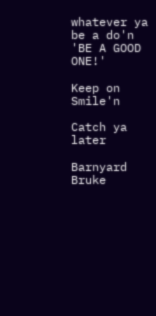whatever ya be a do'n 'BE A GOOD ONE!'

Keep on Smile'n

Catch ya later

Barnyard Bruke